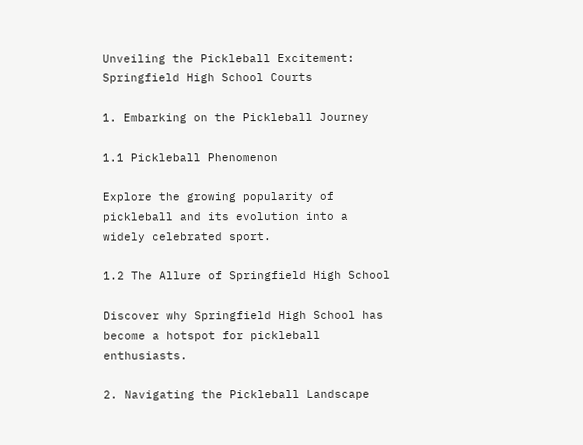Unveiling the Pickleball Excitement: Springfield High School Courts

1. Embarking on the Pickleball Journey

1.1 Pickleball Phenomenon

Explore the growing popularity of pickleball and its evolution into a widely celebrated sport.

1.2 The Allure of Springfield High School

Discover why Springfield High School has become a hotspot for pickleball enthusiasts.

2. Navigating the Pickleball Landscape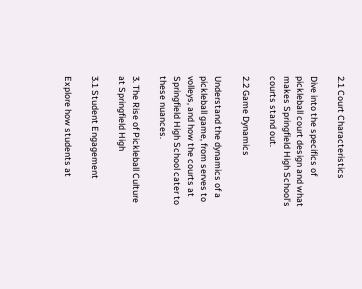2.1 Court Characteristics

Dive into the specifics of pickleball court design and what makes Springfield High School’s courts stand out.

2.2 Game Dynamics

Understand the dynamics of a pickleball game, from serves to volleys, and how the courts at Springfield High School cater to these nuances.

3. The Rise of Pickleball Culture at Springfield High

3.1 Student Engagement

Explore how students at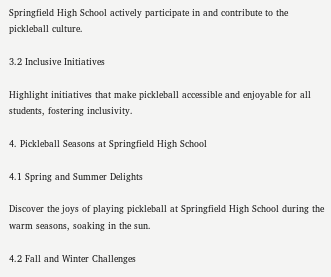Springfield High School actively participate in and contribute to the pickleball culture.

3.2 Inclusive Initiatives

Highlight initiatives that make pickleball accessible and enjoyable for all students, fostering inclusivity.

4. Pickleball Seasons at Springfield High School

4.1 Spring and Summer Delights

Discover the joys of playing pickleball at Springfield High School during the warm seasons, soaking in the sun.

4.2 Fall and Winter Challenges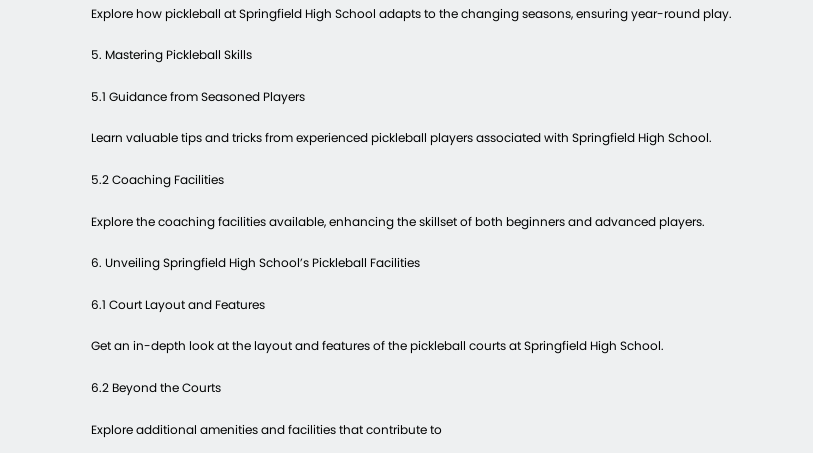Explore how pickleball at Springfield High School adapts to the changing seasons, ensuring year-round play.

5. Mastering Pickleball Skills

5.1 Guidance from Seasoned Players

Learn valuable tips and tricks from experienced pickleball players associated with Springfield High School.

5.2 Coaching Facilities

Explore the coaching facilities available, enhancing the skillset of both beginners and advanced players.

6. Unveiling Springfield High School’s Pickleball Facilities

6.1 Court Layout and Features

Get an in-depth look at the layout and features of the pickleball courts at Springfield High School.

6.2 Beyond the Courts

Explore additional amenities and facilities that contribute to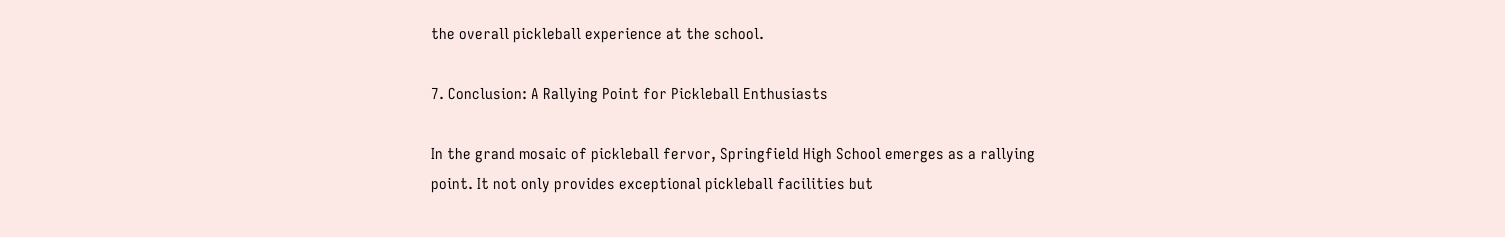the overall pickleball experience at the school.

7. Conclusion: A Rallying Point for Pickleball Enthusiasts

In the grand mosaic of pickleball fervor, Springfield High School emerges as a rallying point. It not only provides exceptional pickleball facilities but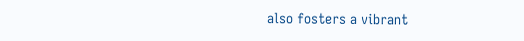also fosters a vibrant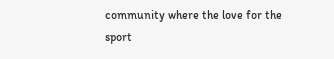community where the love for the sport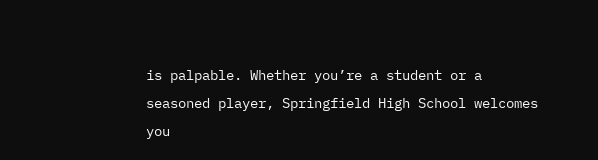is palpable. Whether you’re a student or a seasoned player, Springfield High School welcomes you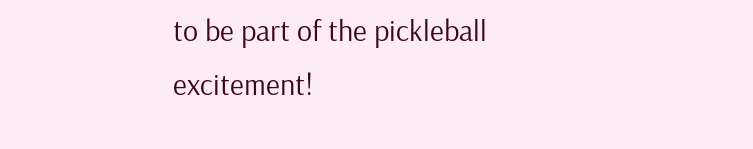to be part of the pickleball excitement!